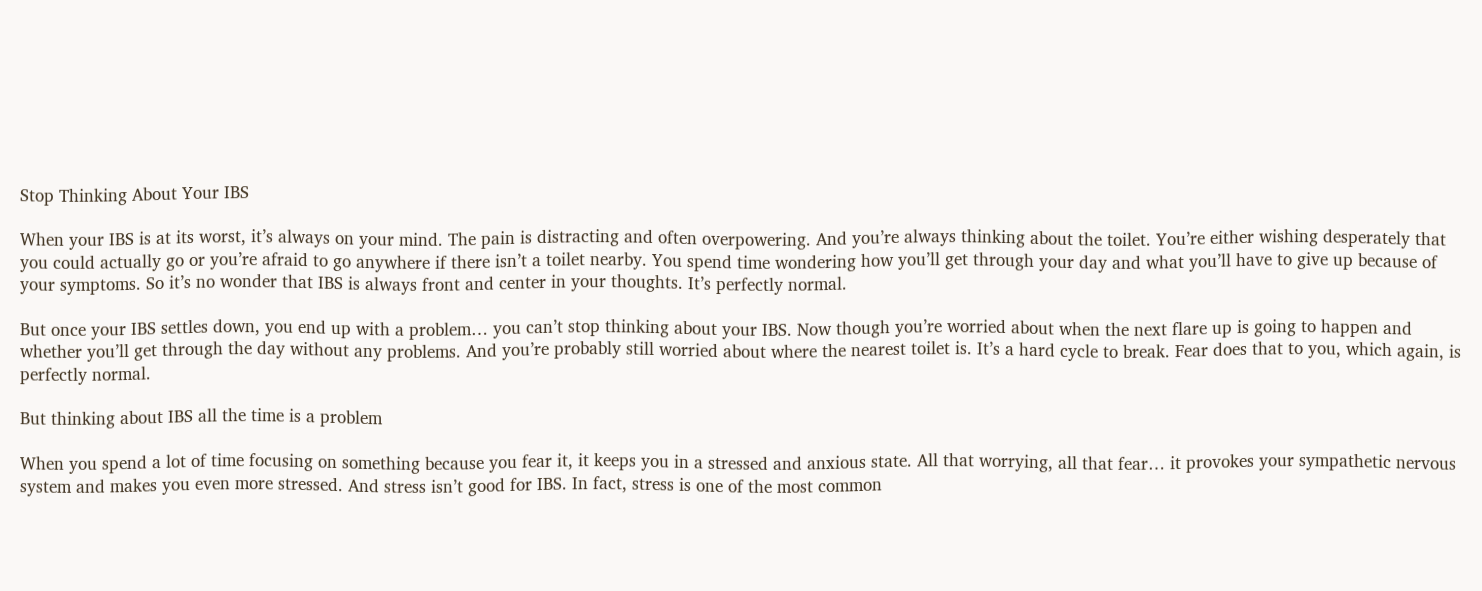Stop Thinking About Your IBS

When your IBS is at its worst, it’s always on your mind. The pain is distracting and often overpowering. And you’re always thinking about the toilet. You’re either wishing desperately that you could actually go or you’re afraid to go anywhere if there isn’t a toilet nearby. You spend time wondering how you’ll get through your day and what you’ll have to give up because of your symptoms. So it’s no wonder that IBS is always front and center in your thoughts. It’s perfectly normal.

But once your IBS settles down, you end up with a problem… you can’t stop thinking about your IBS. Now though you’re worried about when the next flare up is going to happen and whether you’ll get through the day without any problems. And you’re probably still worried about where the nearest toilet is. It’s a hard cycle to break. Fear does that to you, which again, is perfectly normal.

But thinking about IBS all the time is a problem

When you spend a lot of time focusing on something because you fear it, it keeps you in a stressed and anxious state. All that worrying, all that fear… it provokes your sympathetic nervous system and makes you even more stressed. And stress isn’t good for IBS. In fact, stress is one of the most common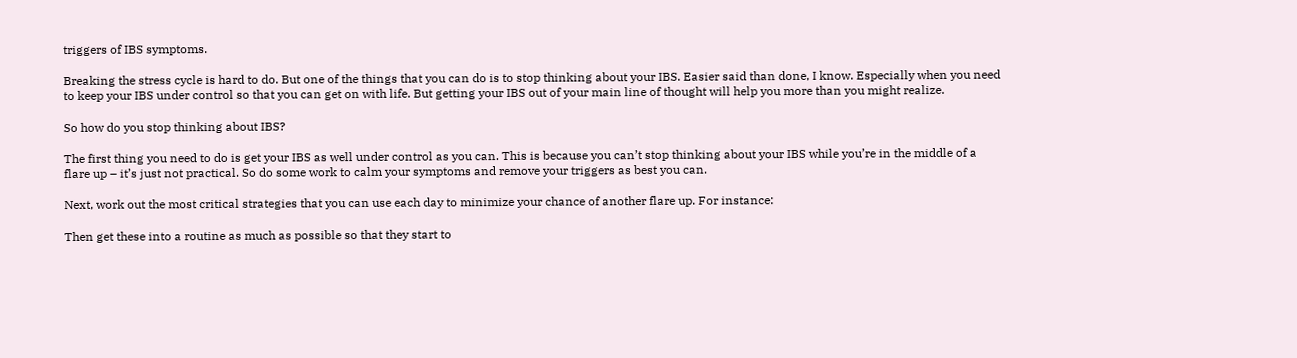triggers of IBS symptoms.

Breaking the stress cycle is hard to do. But one of the things that you can do is to stop thinking about your IBS. Easier said than done, I know. Especially when you need to keep your IBS under control so that you can get on with life. But getting your IBS out of your main line of thought will help you more than you might realize.

So how do you stop thinking about IBS?

The first thing you need to do is get your IBS as well under control as you can. This is because you can’t stop thinking about your IBS while you’re in the middle of a flare up – it’s just not practical. So do some work to calm your symptoms and remove your triggers as best you can.

Next, work out the most critical strategies that you can use each day to minimize your chance of another flare up. For instance:

Then get these into a routine as much as possible so that they start to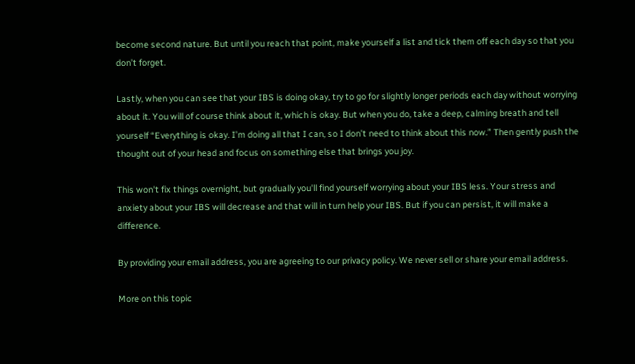become second nature. But until you reach that point, make yourself a list and tick them off each day so that you don’t forget.

Lastly, when you can see that your IBS is doing okay, try to go for slightly longer periods each day without worrying about it. You will of course think about it, which is okay. But when you do, take a deep, calming breath and tell yourself “Everything is okay. I’m doing all that I can, so I don’t need to think about this now.” Then gently push the thought out of your head and focus on something else that brings you joy.

This won't fix things overnight, but gradually you'll find yourself worrying about your IBS less. Your stress and anxiety about your IBS will decrease and that will in turn help your IBS. But if you can persist, it will make a difference.

By providing your email address, you are agreeing to our privacy policy. We never sell or share your email address.

More on this topic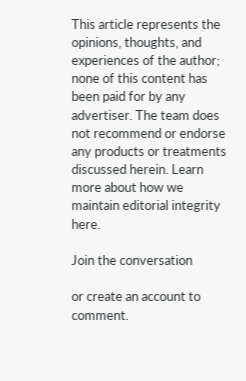This article represents the opinions, thoughts, and experiences of the author; none of this content has been paid for by any advertiser. The team does not recommend or endorse any products or treatments discussed herein. Learn more about how we maintain editorial integrity here.

Join the conversation

or create an account to comment.